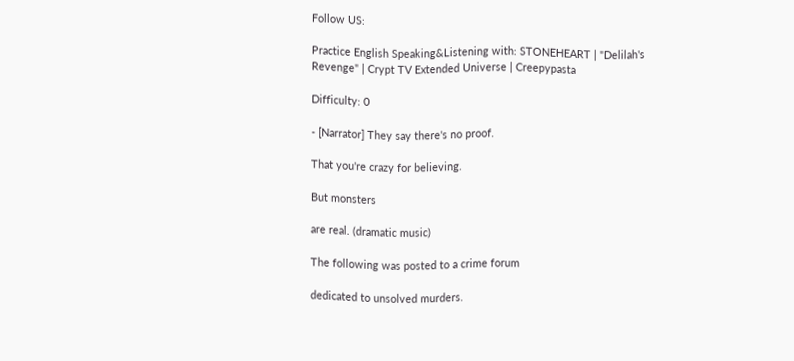Follow US:

Practice English Speaking&Listening with: STONEHEART | "Delilah's Revenge" | Crypt TV Extended Universe | Creepypasta

Difficulty: 0

- [Narrator] They say there's no proof.

That you're crazy for believing.

But monsters

are real. (dramatic music)

The following was posted to a crime forum

dedicated to unsolved murders.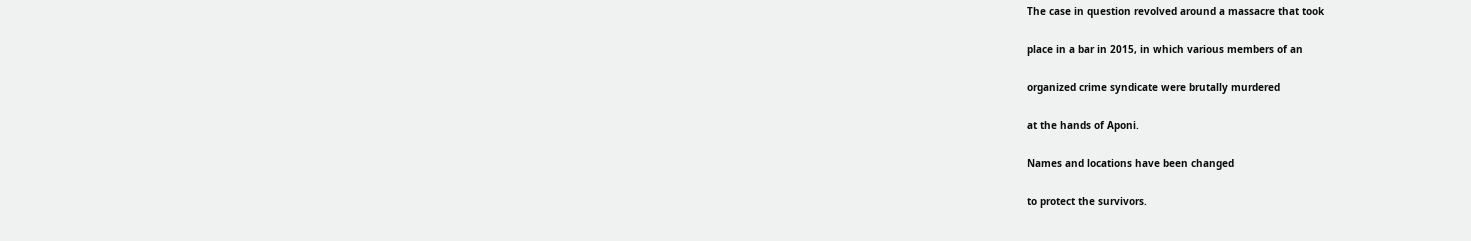The case in question revolved around a massacre that took

place in a bar in 2015, in which various members of an

organized crime syndicate were brutally murdered

at the hands of Aponi.

Names and locations have been changed

to protect the survivors.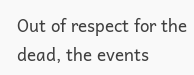Out of respect for the dead, the events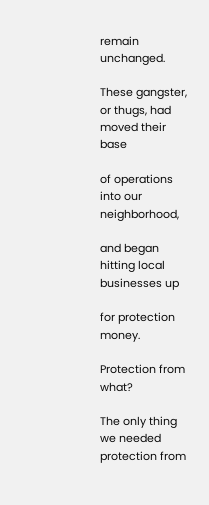remain unchanged.

These gangster, or thugs, had moved their base

of operations into our neighborhood,

and began hitting local businesses up

for protection money.

Protection from what?

The only thing we needed protection from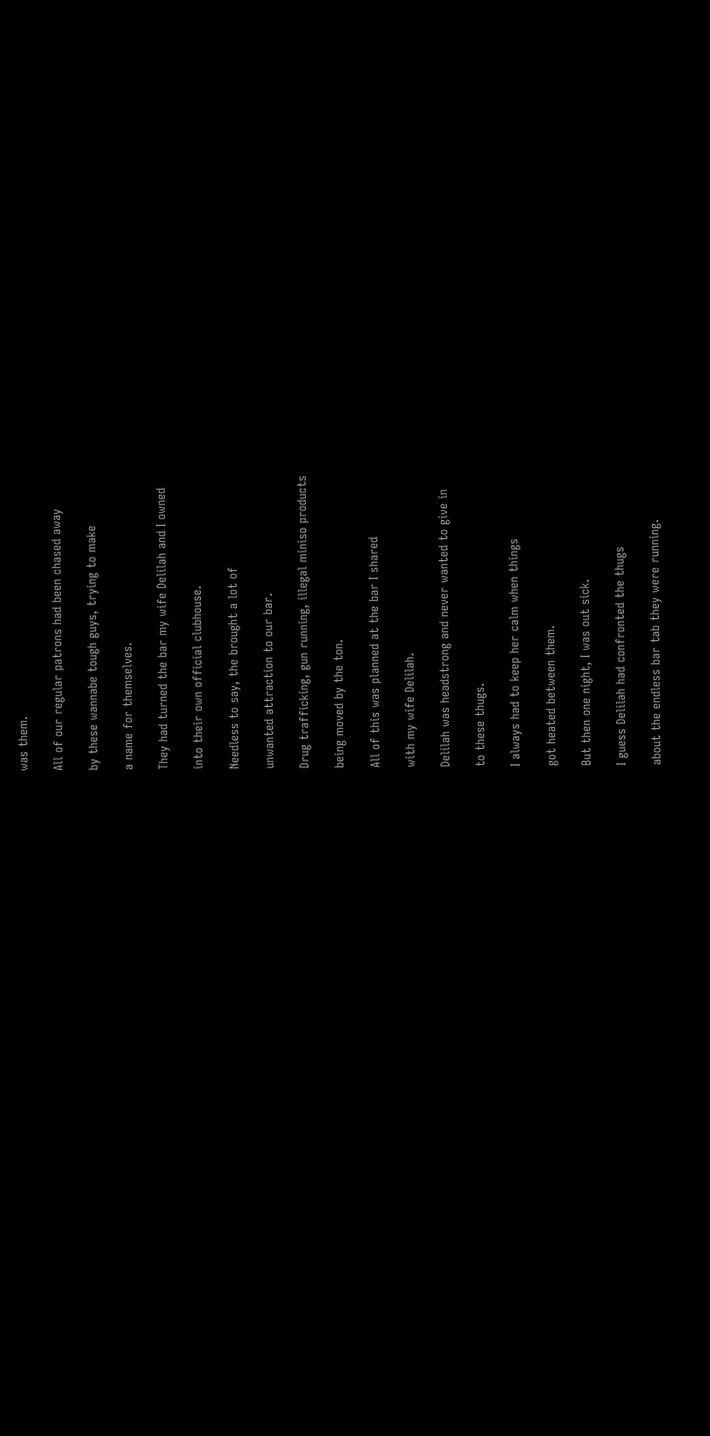was them.

All of our regular patrons had been chased away

by these wannabe tough guys, trying to make

a name for themselves.

They had turned the bar my wife Delilah and I owned

into their own official clubhouse.

Needless to say, the brought a lot of

unwanted attraction to our bar.

Drug trafficking, gun running, illegal miniso products

being moved by the ton.

All of this was planned at the bar I shared

with my wife Delilah.

Delilah was headstrong and never wanted to give in

to these thugs.

I always had to keep her calm when things

got heated between them.

But then one night, I was out sick.

I guess Delilah had confronted the thugs

about the endless bar tab they were running.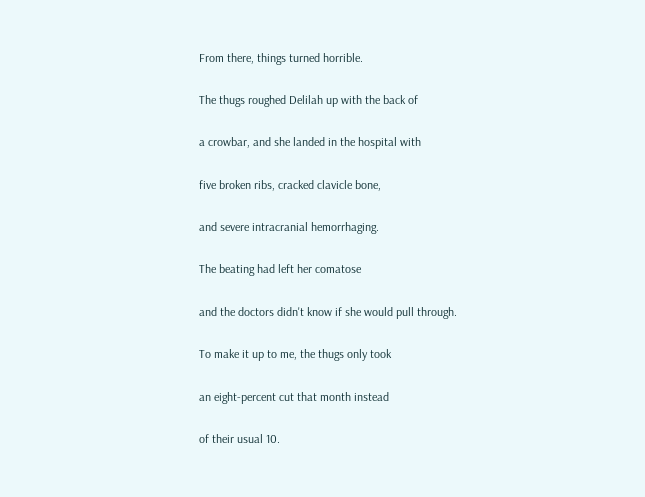From there, things turned horrible.

The thugs roughed Delilah up with the back of

a crowbar, and she landed in the hospital with

five broken ribs, cracked clavicle bone,

and severe intracranial hemorrhaging.

The beating had left her comatose

and the doctors didn't know if she would pull through.

To make it up to me, the thugs only took

an eight-percent cut that month instead

of their usual 10.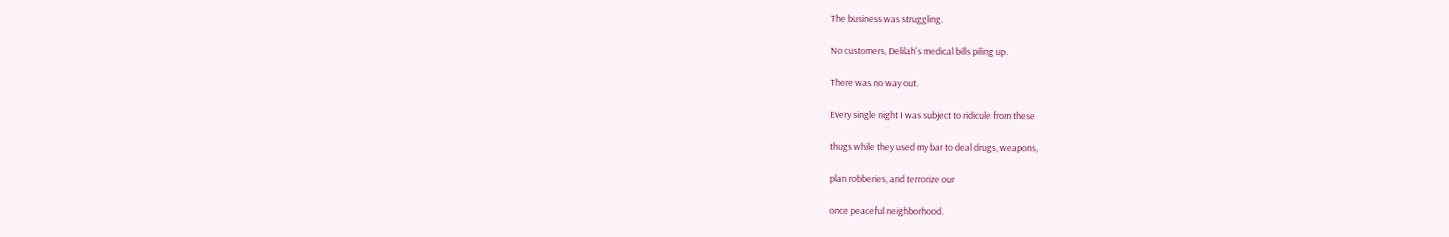The business was struggling.

No customers, Delilah's medical bills piling up.

There was no way out.

Every single night I was subject to ridicule from these

thugs while they used my bar to deal drugs, weapons,

plan robberies, and terrorize our

once peaceful neighborhood.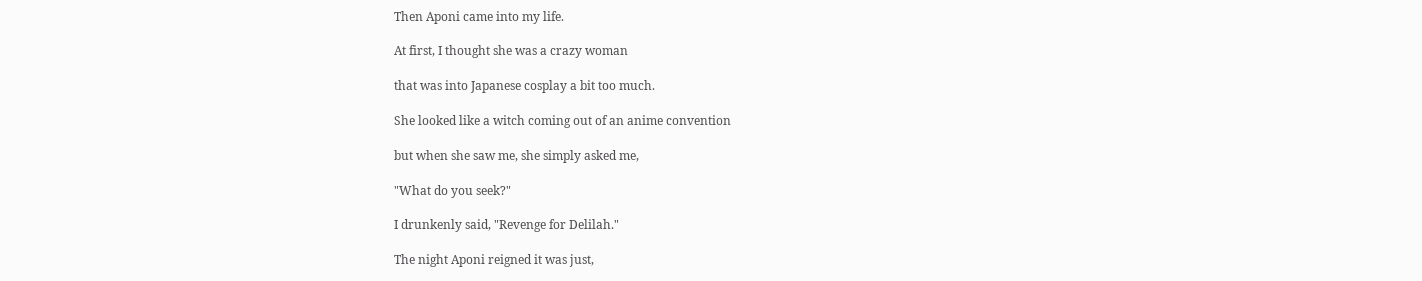Then Aponi came into my life.

At first, I thought she was a crazy woman

that was into Japanese cosplay a bit too much.

She looked like a witch coming out of an anime convention

but when she saw me, she simply asked me,

"What do you seek?"

I drunkenly said, "Revenge for Delilah."

The night Aponi reigned it was just,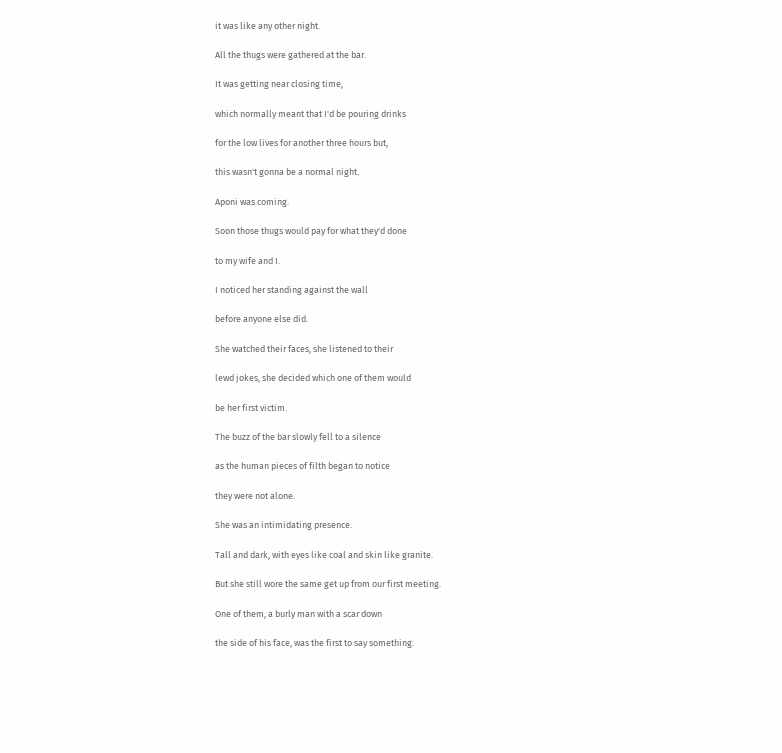it was like any other night.

All the thugs were gathered at the bar.

It was getting near closing time,

which normally meant that I'd be pouring drinks

for the low lives for another three hours but,

this wasn't gonna be a normal night.

Aponi was coming.

Soon those thugs would pay for what they'd done

to my wife and I.

I noticed her standing against the wall

before anyone else did.

She watched their faces, she listened to their

lewd jokes, she decided which one of them would

be her first victim.

The buzz of the bar slowly fell to a silence

as the human pieces of filth began to notice

they were not alone.

She was an intimidating presence.

Tall and dark, with eyes like coal and skin like granite.

But she still wore the same get up from our first meeting.

One of them, a burly man with a scar down

the side of his face, was the first to say something.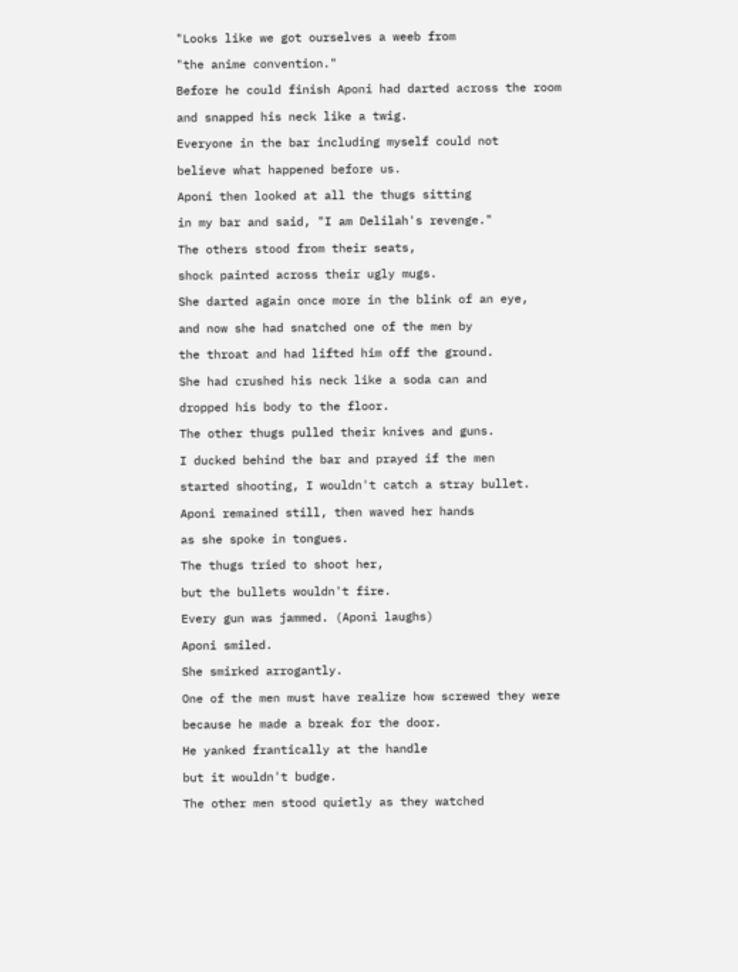"Looks like we got ourselves a weeb from

"the anime convention."

Before he could finish Aponi had darted across the room

and snapped his neck like a twig.

Everyone in the bar including myself could not

believe what happened before us.

Aponi then looked at all the thugs sitting

in my bar and said, "I am Delilah's revenge."

The others stood from their seats,

shock painted across their ugly mugs.

She darted again once more in the blink of an eye,

and now she had snatched one of the men by

the throat and had lifted him off the ground.

She had crushed his neck like a soda can and

dropped his body to the floor.

The other thugs pulled their knives and guns.

I ducked behind the bar and prayed if the men

started shooting, I wouldn't catch a stray bullet.

Aponi remained still, then waved her hands

as she spoke in tongues.

The thugs tried to shoot her,

but the bullets wouldn't fire.

Every gun was jammed. (Aponi laughs)

Aponi smiled.

She smirked arrogantly.

One of the men must have realize how screwed they were

because he made a break for the door.

He yanked frantically at the handle

but it wouldn't budge.

The other men stood quietly as they watched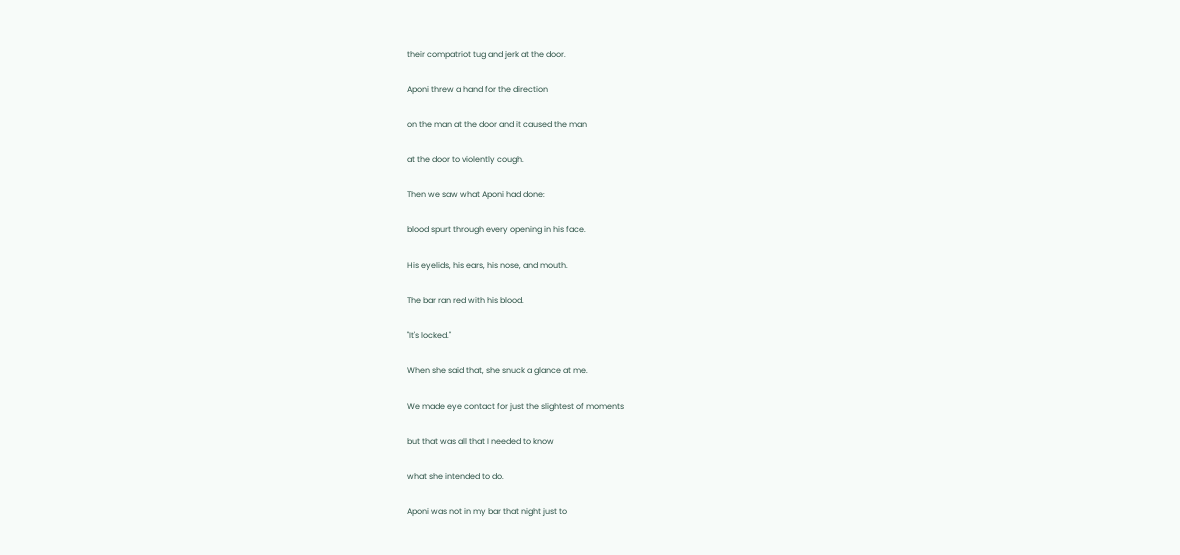their compatriot tug and jerk at the door.

Aponi threw a hand for the direction

on the man at the door and it caused the man

at the door to violently cough.

Then we saw what Aponi had done:

blood spurt through every opening in his face.

His eyelids, his ears, his nose, and mouth.

The bar ran red with his blood.

"It's locked."

When she said that, she snuck a glance at me.

We made eye contact for just the slightest of moments

but that was all that I needed to know

what she intended to do.

Aponi was not in my bar that night just to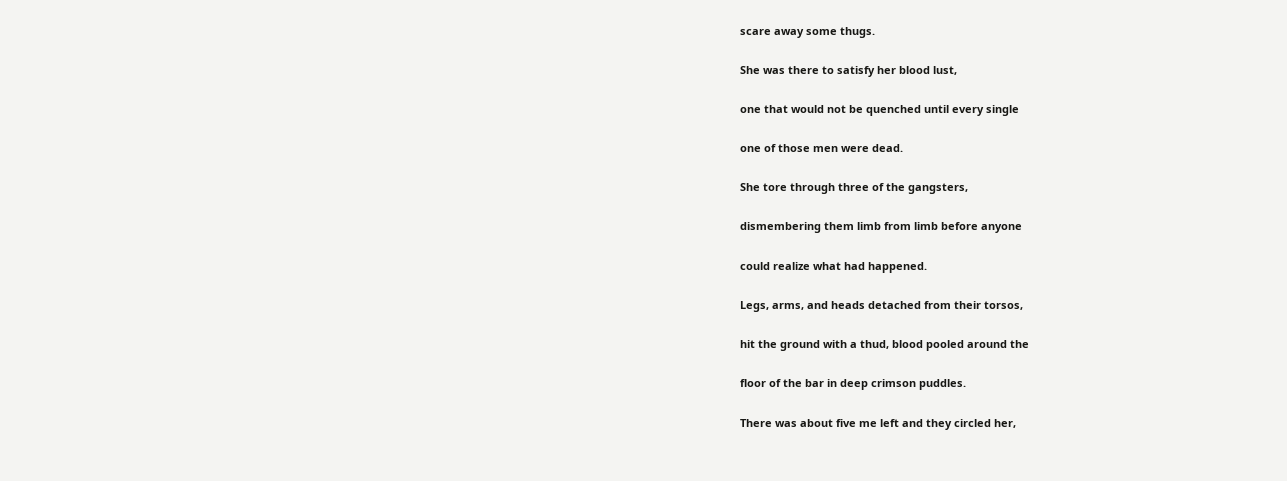scare away some thugs.

She was there to satisfy her blood lust,

one that would not be quenched until every single

one of those men were dead.

She tore through three of the gangsters,

dismembering them limb from limb before anyone

could realize what had happened.

Legs, arms, and heads detached from their torsos,

hit the ground with a thud, blood pooled around the

floor of the bar in deep crimson puddles.

There was about five me left and they circled her,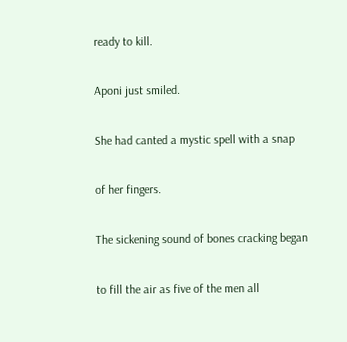ready to kill.

Aponi just smiled.

She had canted a mystic spell with a snap

of her fingers.

The sickening sound of bones cracking began

to fill the air as five of the men all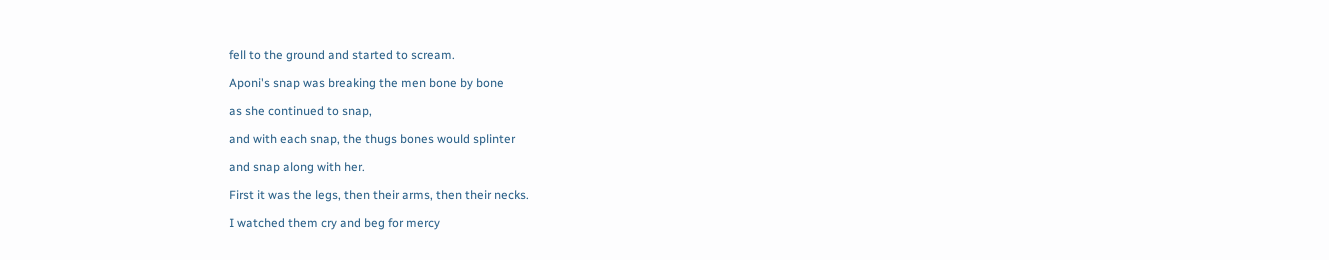fell to the ground and started to scream.

Aponi's snap was breaking the men bone by bone

as she continued to snap,

and with each snap, the thugs bones would splinter

and snap along with her.

First it was the legs, then their arms, then their necks.

I watched them cry and beg for mercy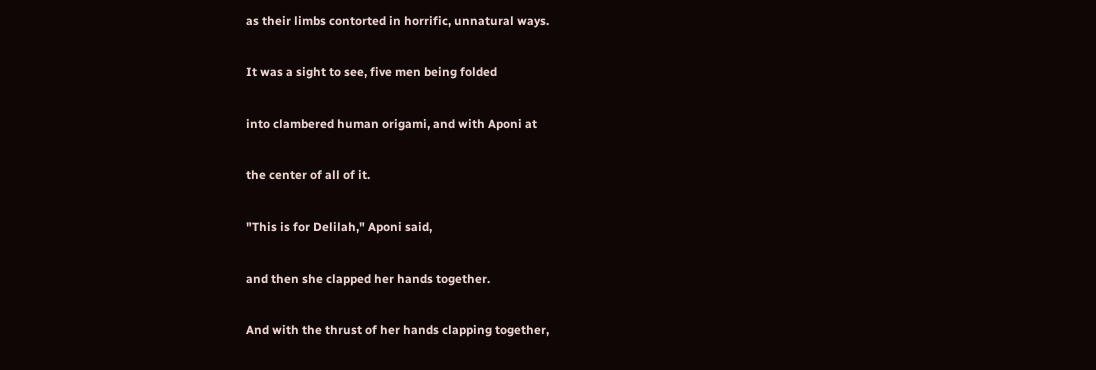as their limbs contorted in horrific, unnatural ways.

It was a sight to see, five men being folded

into clambered human origami, and with Aponi at

the center of all of it.

"This is for Delilah," Aponi said,

and then she clapped her hands together.

And with the thrust of her hands clapping together,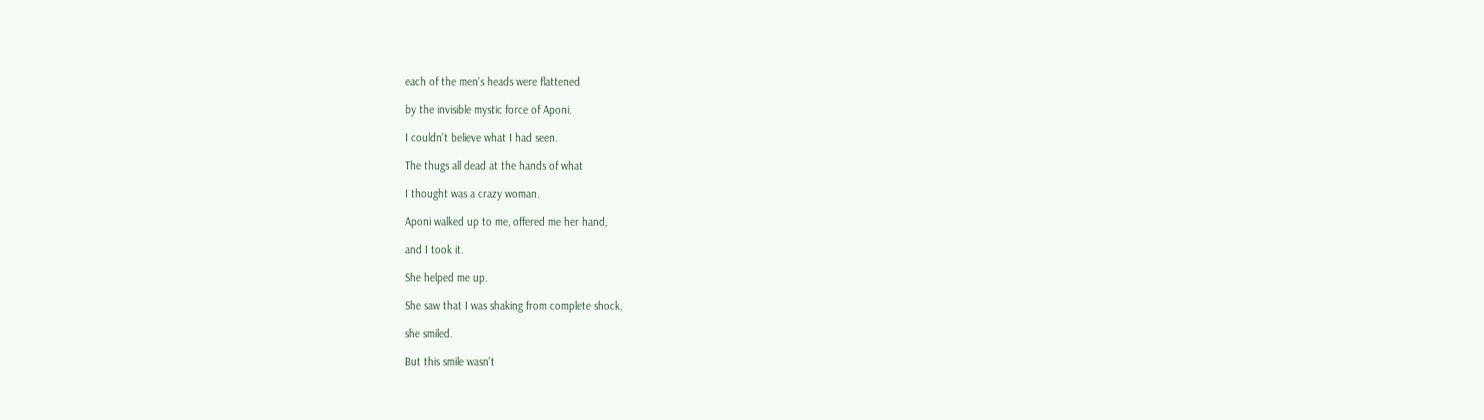each of the men's heads were flattened

by the invisible mystic force of Aponi.

I couldn't believe what I had seen.

The thugs all dead at the hands of what

I thought was a crazy woman.

Aponi walked up to me, offered me her hand,

and I took it.

She helped me up.

She saw that I was shaking from complete shock,

she smiled.

But this smile wasn't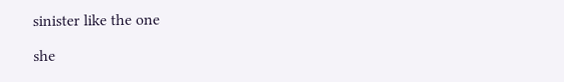sinister like the one

she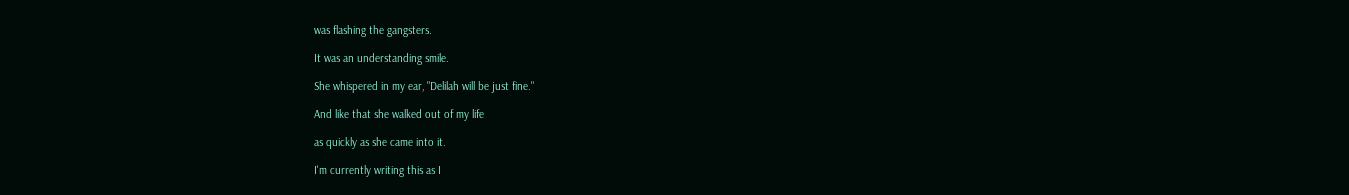was flashing the gangsters.

It was an understanding smile.

She whispered in my ear, "Delilah will be just fine."

And like that she walked out of my life

as quickly as she came into it.

I'm currently writing this as I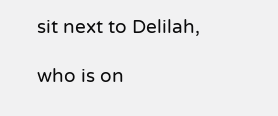sit next to Delilah,

who is on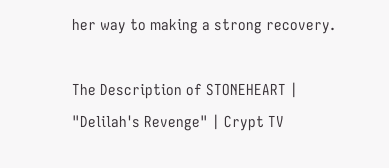her way to making a strong recovery.

The Description of STONEHEART | "Delilah's Revenge" | Crypt TV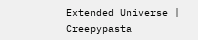Extended Universe | Creepypasta